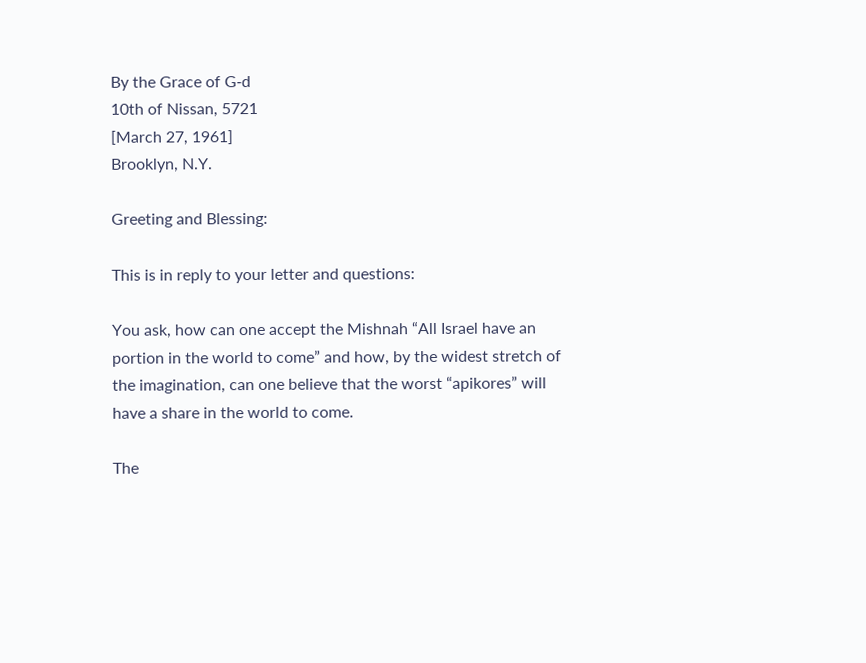By the Grace of G‑d
10th of Nissan, 5721
[March 27, 1961]
Brooklyn, N.Y.

Greeting and Blessing:

This is in reply to your letter and questions:

You ask, how can one accept the Mishnah “All Israel have an portion in the world to come” and how, by the widest stretch of the imagination, can one believe that the worst “apikores” will have a share in the world to come.

The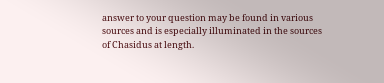answer to your question may be found in various sources and is especially illuminated in the sources of Chasidus at length.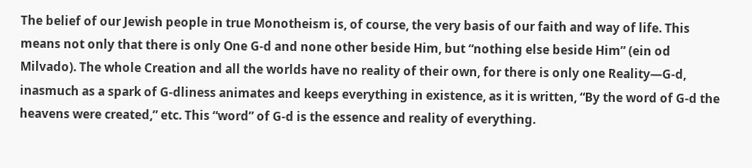The belief of our Jewish people in true Monotheism is, of course, the very basis of our faith and way of life. This means not only that there is only One G‑d and none other beside Him, but “nothing else beside Him” (ein od Milvado). The whole Creation and all the worlds have no reality of their own, for there is only one Reality—G‑d, inasmuch as a spark of G‑dliness animates and keeps everything in existence, as it is written, “By the word of G‑d the heavens were created,” etc. This “word” of G‑d is the essence and reality of everything.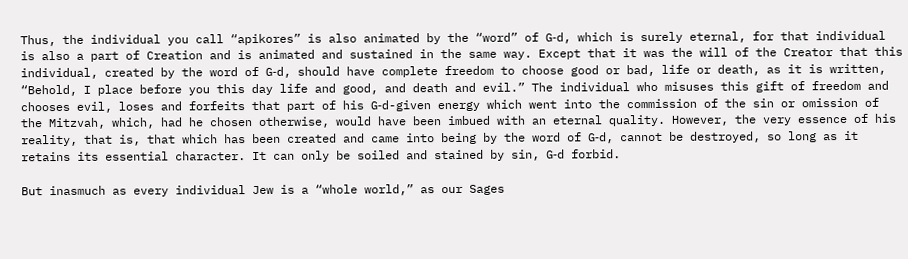Thus, the individual you call “apikores” is also animated by the “word” of G‑d, which is surely eternal, for that individual is also a part of Creation and is animated and sustained in the same way. Except that it was the will of the Creator that this individual, created by the word of G‑d, should have complete freedom to choose good or bad, life or death, as it is written, “Behold, I place before you this day life and good, and death and evil.” The individual who misuses this gift of freedom and chooses evil, loses and forfeits that part of his G‑d-given energy which went into the commission of the sin or omission of the Mitzvah, which, had he chosen otherwise, would have been imbued with an eternal quality. However, the very essence of his reality, that is, that which has been created and came into being by the word of G‑d, cannot be destroyed, so long as it retains its essential character. It can only be soiled and stained by sin, G‑d forbid.

But inasmuch as every individual Jew is a “whole world,” as our Sages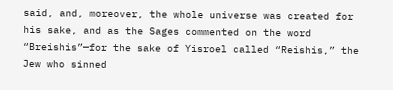said, and, moreover, the whole universe was created for his sake, and as the Sages commented on the word “Breishis”—for the sake of Yisroel called “Reishis,” the Jew who sinned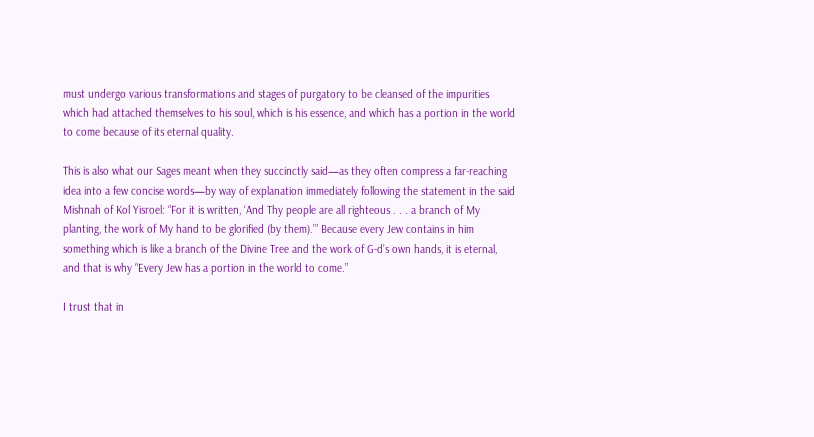must undergo various transformations and stages of purgatory to be cleansed of the impurities which had attached themselves to his soul, which is his essence, and which has a portion in the world to come because of its eternal quality.

This is also what our Sages meant when they succinctly said—as they often compress a far-reaching idea into a few concise words—by way of explanation immediately following the statement in the said Mishnah of Kol Yisroel: “For it is written, ‘And Thy people are all righteous . . . a branch of My planting, the work of My hand to be glorified (by them).’” Because every Jew contains in him something which is like a branch of the Divine Tree and the work of G‑d’s own hands, it is eternal, and that is why “Every Jew has a portion in the world to come.”

I trust that in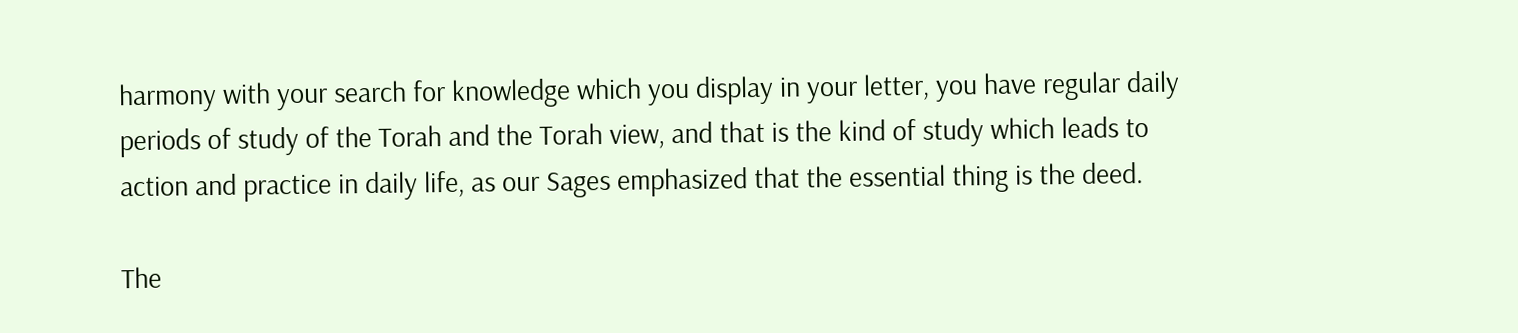harmony with your search for knowledge which you display in your letter, you have regular daily periods of study of the Torah and the Torah view, and that is the kind of study which leads to action and practice in daily life, as our Sages emphasized that the essential thing is the deed.

The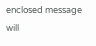enclosed message will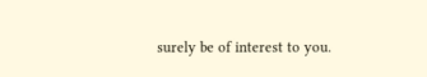surely be of interest to you.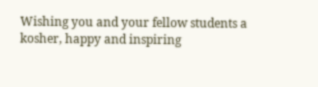Wishing you and your fellow students a kosher, happy and inspiring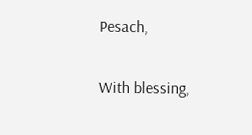Pesach,

With blessing,